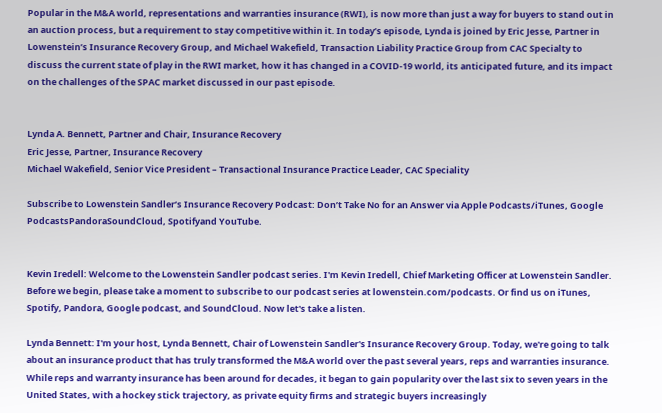Popular in the M&A world, representations and warranties insurance (RWI), is now more than just a way for buyers to stand out in an auction process, but a requirement to stay competitive within it. In today’s episode, Lynda is joined by Eric Jesse, Partner in Lowenstein’s Insurance Recovery Group, and Michael Wakefield, Transaction Liability Practice Group from CAC Specialty to discuss the current state of play in the RWI market, how it has changed in a COVID-19 world, its anticipated future, and its impact on the challenges of the SPAC market discussed in our past episode.


Lynda A. Bennett, Partner and Chair, Insurance Recovery
Eric Jesse, Partner, Insurance Recovery
Michael Wakefield, Senior Vice President – Transactional Insurance Practice Leader, CAC Speciality

Subscribe to Lowenstein Sandler’s Insurance Recovery Podcast: Don’t Take No for an Answer via Apple Podcasts/iTunes, Google PodcastsPandoraSoundCloud, Spotifyand YouTube.


Kevin Iredell: Welcome to the Lowenstein Sandler podcast series. I'm Kevin Iredell, Chief Marketing Officer at Lowenstein Sandler. Before we begin, please take a moment to subscribe to our podcast series at lowenstein.com/podcasts. Or find us on iTunes, Spotify, Pandora, Google podcast, and SoundCloud. Now let's take a listen.

Lynda Bennett: I'm your host, Lynda Bennett, Chair of Lowenstein Sandler's Insurance Recovery Group. Today, we're going to talk about an insurance product that has truly transformed the M&A world over the past several years, reps and warranties insurance. While reps and warranty insurance has been around for decades, it began to gain popularity over the last six to seven years in the United States, with a hockey stick trajectory, as private equity firms and strategic buyers increasingly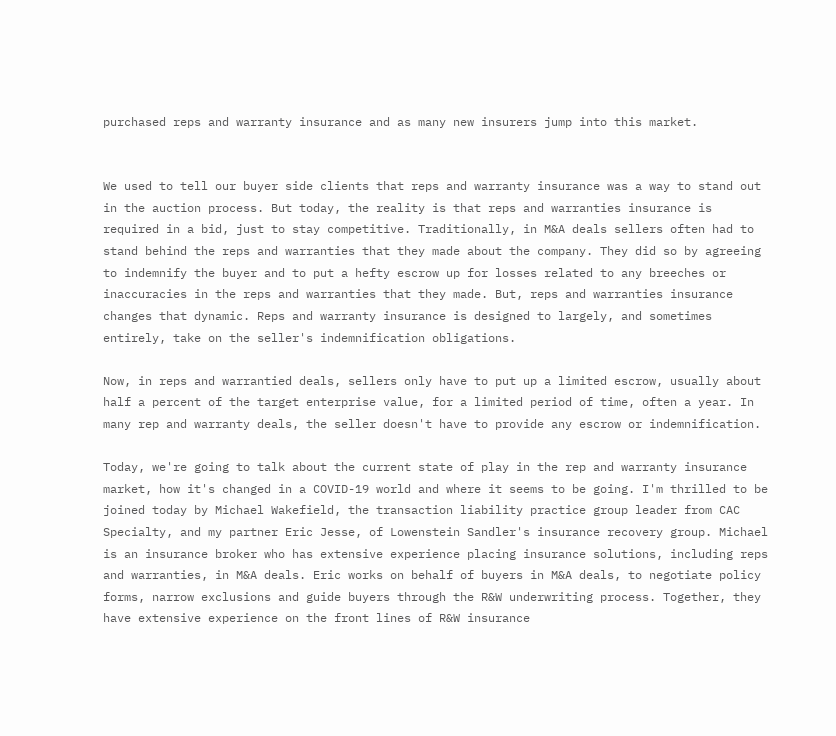purchased reps and warranty insurance and as many new insurers jump into this market.


We used to tell our buyer side clients that reps and warranty insurance was a way to stand out in the auction process. But today, the reality is that reps and warranties insurance is required in a bid, just to stay competitive. Traditionally, in M&A deals sellers often had to stand behind the reps and warranties that they made about the company. They did so by agreeing to indemnify the buyer and to put a hefty escrow up for losses related to any breeches or inaccuracies in the reps and warranties that they made. But, reps and warranties insurance changes that dynamic. Reps and warranty insurance is designed to largely, and sometimes entirely, take on the seller's indemnification obligations.

Now, in reps and warrantied deals, sellers only have to put up a limited escrow, usually about half a percent of the target enterprise value, for a limited period of time, often a year. In many rep and warranty deals, the seller doesn't have to provide any escrow or indemnification.

Today, we're going to talk about the current state of play in the rep and warranty insurance market, how it's changed in a COVID-19 world and where it seems to be going. I'm thrilled to be joined today by Michael Wakefield, the transaction liability practice group leader from CAC Specialty, and my partner Eric Jesse, of Lowenstein Sandler's insurance recovery group. Michael is an insurance broker who has extensive experience placing insurance solutions, including reps and warranties, in M&A deals. Eric works on behalf of buyers in M&A deals, to negotiate policy forms, narrow exclusions and guide buyers through the R&W underwriting process. Together, they have extensive experience on the front lines of R&W insurance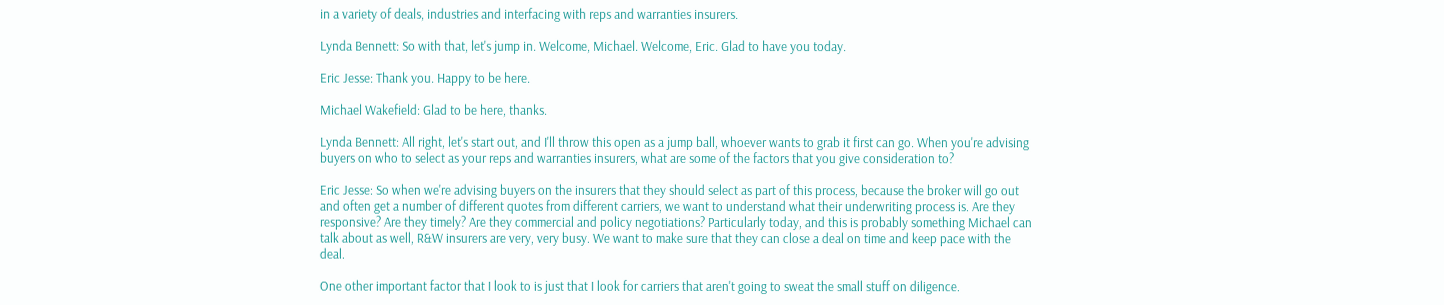in a variety of deals, industries and interfacing with reps and warranties insurers.

Lynda Bennett: So with that, let's jump in. Welcome, Michael. Welcome, Eric. Glad to have you today.

Eric Jesse: Thank you. Happy to be here.

Michael Wakefield: Glad to be here, thanks.

Lynda Bennett: All right, let's start out, and I'll throw this open as a jump ball, whoever wants to grab it first can go. When you're advising buyers on who to select as your reps and warranties insurers, what are some of the factors that you give consideration to?

Eric Jesse: So when we're advising buyers on the insurers that they should select as part of this process, because the broker will go out and often get a number of different quotes from different carriers, we want to understand what their underwriting process is. Are they responsive? Are they timely? Are they commercial and policy negotiations? Particularly today, and this is probably something Michael can talk about as well, R&W insurers are very, very busy. We want to make sure that they can close a deal on time and keep pace with the deal.

One other important factor that I look to is just that I look for carriers that aren't going to sweat the small stuff on diligence.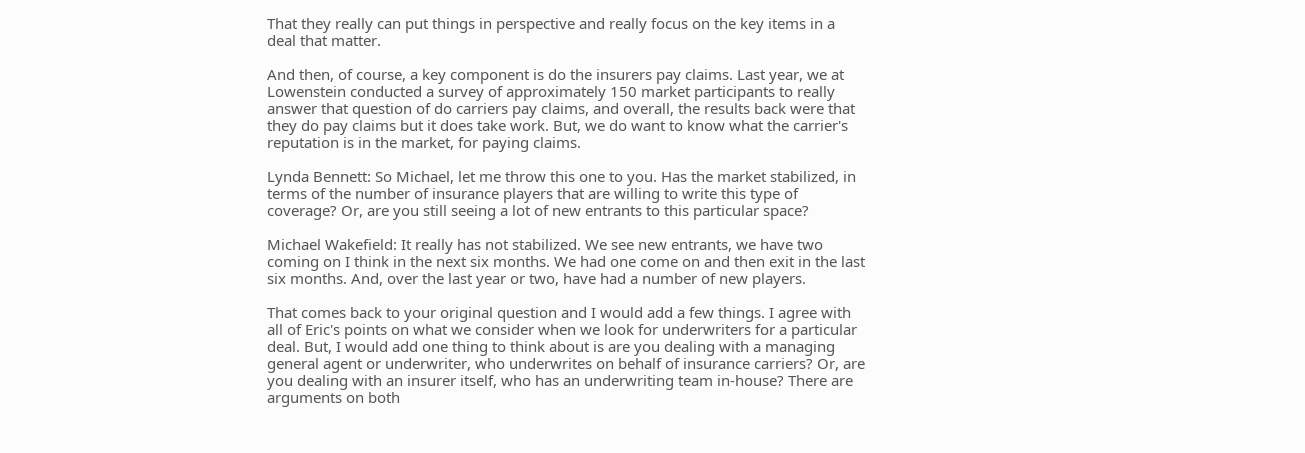That they really can put things in perspective and really focus on the key items in a deal that matter.

And then, of course, a key component is do the insurers pay claims. Last year, we at Lowenstein conducted a survey of approximately 150 market participants to really answer that question of do carriers pay claims, and overall, the results back were that they do pay claims but it does take work. But, we do want to know what the carrier's reputation is in the market, for paying claims.

Lynda Bennett: So Michael, let me throw this one to you. Has the market stabilized, in terms of the number of insurance players that are willing to write this type of coverage? Or, are you still seeing a lot of new entrants to this particular space?

Michael Wakefield: It really has not stabilized. We see new entrants, we have two coming on I think in the next six months. We had one come on and then exit in the last six months. And, over the last year or two, have had a number of new players.

That comes back to your original question and I would add a few things. I agree with all of Eric's points on what we consider when we look for underwriters for a particular deal. But, I would add one thing to think about is are you dealing with a managing general agent or underwriter, who underwrites on behalf of insurance carriers? Or, are you dealing with an insurer itself, who has an underwriting team in-house? There are arguments on both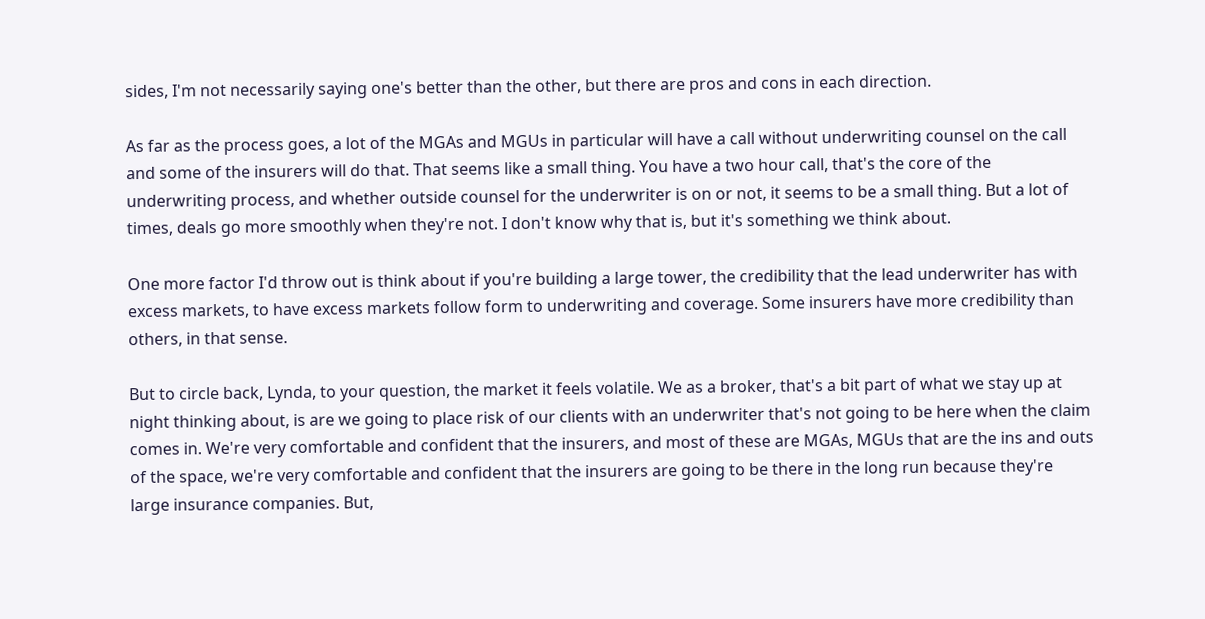sides, I'm not necessarily saying one's better than the other, but there are pros and cons in each direction.

As far as the process goes, a lot of the MGAs and MGUs in particular will have a call without underwriting counsel on the call and some of the insurers will do that. That seems like a small thing. You have a two hour call, that's the core of the underwriting process, and whether outside counsel for the underwriter is on or not, it seems to be a small thing. But a lot of times, deals go more smoothly when they're not. I don't know why that is, but it's something we think about.

One more factor I'd throw out is think about if you're building a large tower, the credibility that the lead underwriter has with excess markets, to have excess markets follow form to underwriting and coverage. Some insurers have more credibility than others, in that sense.

But to circle back, Lynda, to your question, the market it feels volatile. We as a broker, that's a bit part of what we stay up at night thinking about, is are we going to place risk of our clients with an underwriter that's not going to be here when the claim comes in. We're very comfortable and confident that the insurers, and most of these are MGAs, MGUs that are the ins and outs of the space, we're very comfortable and confident that the insurers are going to be there in the long run because they're large insurance companies. But,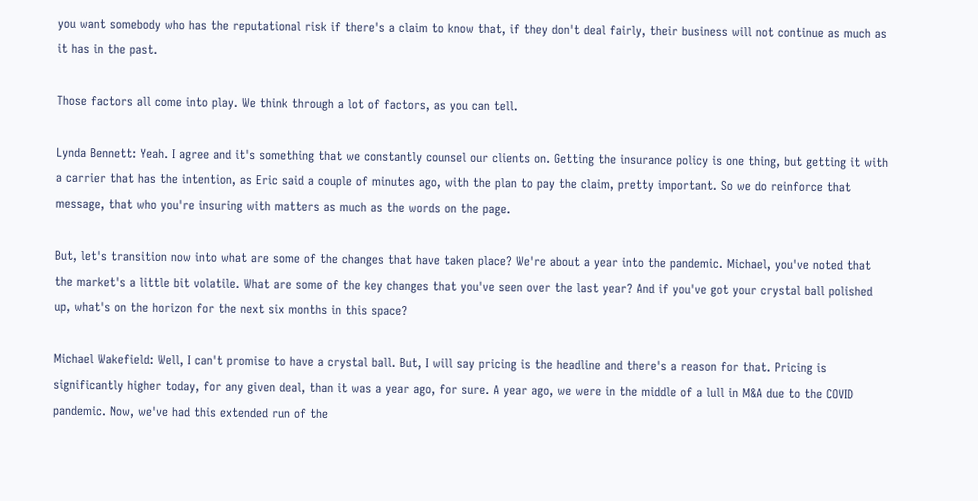you want somebody who has the reputational risk if there's a claim to know that, if they don't deal fairly, their business will not continue as much as it has in the past.

Those factors all come into play. We think through a lot of factors, as you can tell.

Lynda Bennett: Yeah. I agree and it's something that we constantly counsel our clients on. Getting the insurance policy is one thing, but getting it with a carrier that has the intention, as Eric said a couple of minutes ago, with the plan to pay the claim, pretty important. So we do reinforce that message, that who you're insuring with matters as much as the words on the page.

But, let's transition now into what are some of the changes that have taken place? We're about a year into the pandemic. Michael, you've noted that the market's a little bit volatile. What are some of the key changes that you've seen over the last year? And if you've got your crystal ball polished up, what's on the horizon for the next six months in this space?

Michael Wakefield: Well, I can't promise to have a crystal ball. But, I will say pricing is the headline and there's a reason for that. Pricing is significantly higher today, for any given deal, than it was a year ago, for sure. A year ago, we were in the middle of a lull in M&A due to the COVID pandemic. Now, we've had this extended run of the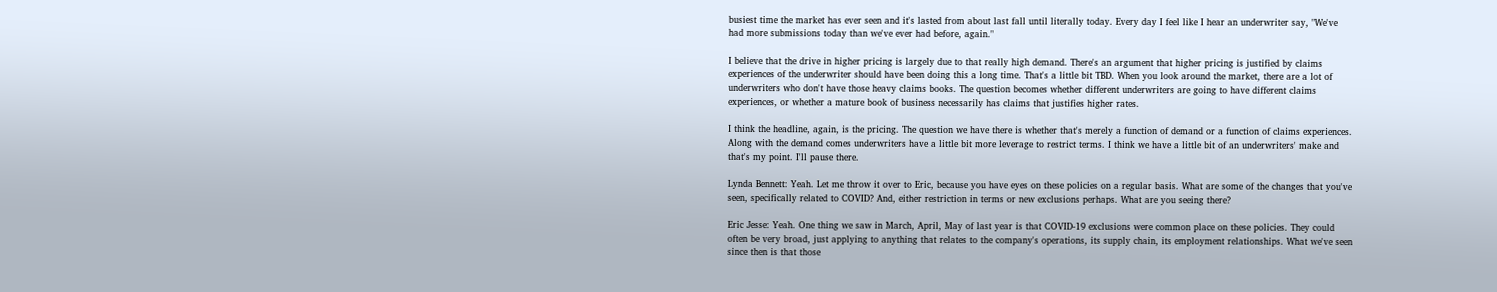busiest time the market has ever seen and it's lasted from about last fall until literally today. Every day I feel like I hear an underwriter say, "We've had more submissions today than we've ever had before, again."

I believe that the drive in higher pricing is largely due to that really high demand. There's an argument that higher pricing is justified by claims experiences of the underwriter should have been doing this a long time. That's a little bit TBD. When you look around the market, there are a lot of underwriters who don't have those heavy claims books. The question becomes whether different underwriters are going to have different claims experiences, or whether a mature book of business necessarily has claims that justifies higher rates.

I think the headline, again, is the pricing. The question we have there is whether that's merely a function of demand or a function of claims experiences. Along with the demand comes underwriters have a little bit more leverage to restrict terms. I think we have a little bit of an underwriters' make and that's my point. I'll pause there.

Lynda Bennett: Yeah. Let me throw it over to Eric, because you have eyes on these policies on a regular basis. What are some of the changes that you've seen, specifically related to COVID? And, either restriction in terms or new exclusions perhaps. What are you seeing there?

Eric Jesse: Yeah. One thing we saw in March, April, May of last year is that COVID-19 exclusions were common place on these policies. They could often be very broad, just applying to anything that relates to the company's operations, its supply chain, its employment relationships. What we've seen since then is that those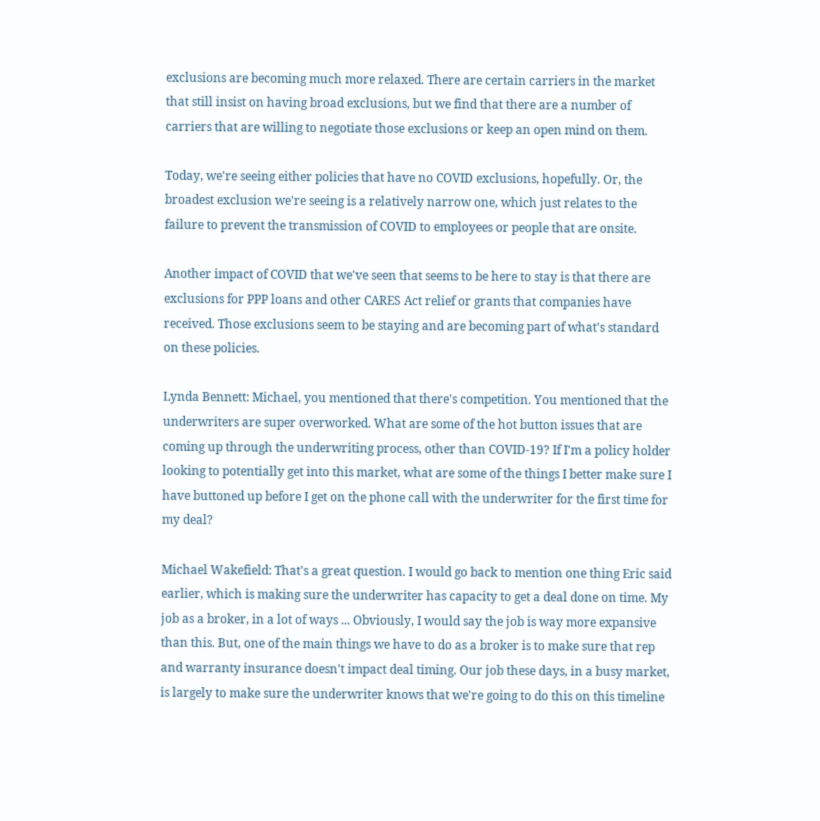exclusions are becoming much more relaxed. There are certain carriers in the market that still insist on having broad exclusions, but we find that there are a number of carriers that are willing to negotiate those exclusions or keep an open mind on them.

Today, we're seeing either policies that have no COVID exclusions, hopefully. Or, the broadest exclusion we're seeing is a relatively narrow one, which just relates to the failure to prevent the transmission of COVID to employees or people that are onsite.

Another impact of COVID that we've seen that seems to be here to stay is that there are exclusions for PPP loans and other CARES Act relief or grants that companies have received. Those exclusions seem to be staying and are becoming part of what's standard on these policies.

Lynda Bennett: Michael, you mentioned that there's competition. You mentioned that the underwriters are super overworked. What are some of the hot button issues that are coming up through the underwriting process, other than COVID-19? If I'm a policy holder looking to potentially get into this market, what are some of the things I better make sure I have buttoned up before I get on the phone call with the underwriter for the first time for my deal?

Michael Wakefield: That's a great question. I would go back to mention one thing Eric said earlier, which is making sure the underwriter has capacity to get a deal done on time. My job as a broker, in a lot of ways ... Obviously, I would say the job is way more expansive than this. But, one of the main things we have to do as a broker is to make sure that rep and warranty insurance doesn't impact deal timing. Our job these days, in a busy market, is largely to make sure the underwriter knows that we're going to do this on this timeline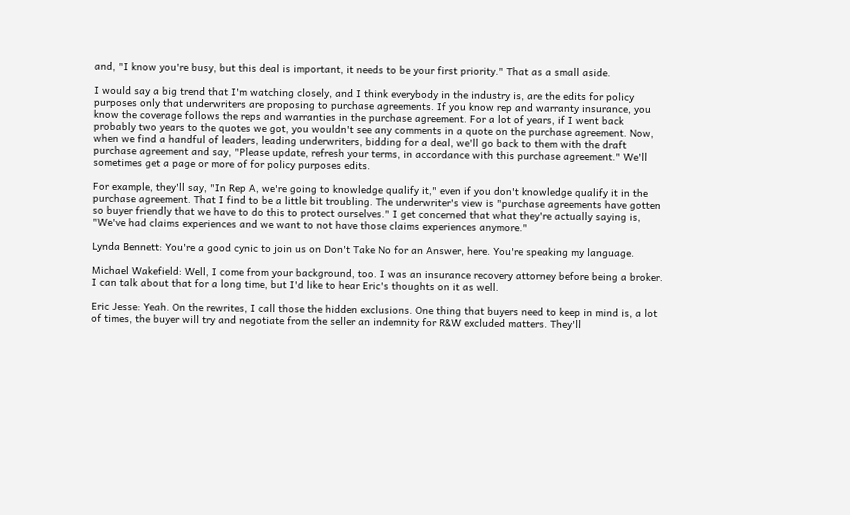and, "I know you're busy, but this deal is important, it needs to be your first priority." That as a small aside.

I would say a big trend that I'm watching closely, and I think everybody in the industry is, are the edits for policy purposes only that underwriters are proposing to purchase agreements. If you know rep and warranty insurance, you know the coverage follows the reps and warranties in the purchase agreement. For a lot of years, if I went back probably two years to the quotes we got, you wouldn't see any comments in a quote on the purchase agreement. Now, when we find a handful of leaders, leading underwriters, bidding for a deal, we'll go back to them with the draft purchase agreement and say, "Please update, refresh your terms, in accordance with this purchase agreement." We'll sometimes get a page or more of for policy purposes edits.

For example, they'll say, "In Rep A, we're going to knowledge qualify it," even if you don't knowledge qualify it in the purchase agreement. That I find to be a little bit troubling. The underwriter's view is "purchase agreements have gotten so buyer friendly that we have to do this to protect ourselves." I get concerned that what they're actually saying is, "We've had claims experiences and we want to not have those claims experiences anymore."

Lynda Bennett: You're a good cynic to join us on Don't Take No for an Answer, here. You're speaking my language.

Michael Wakefield: Well, I come from your background, too. I was an insurance recovery attorney before being a broker. I can talk about that for a long time, but I'd like to hear Eric's thoughts on it as well.

Eric Jesse: Yeah. On the rewrites, I call those the hidden exclusions. One thing that buyers need to keep in mind is, a lot of times, the buyer will try and negotiate from the seller an indemnity for R&W excluded matters. They'll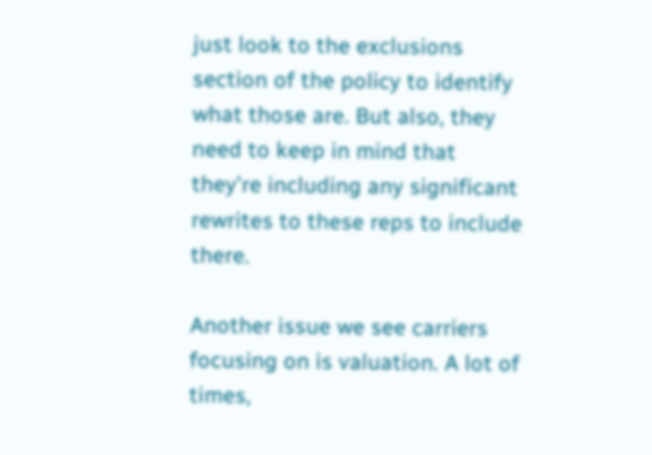just look to the exclusions section of the policy to identify what those are. But also, they need to keep in mind that they're including any significant rewrites to these reps to include there.

Another issue we see carriers focusing on is valuation. A lot of times,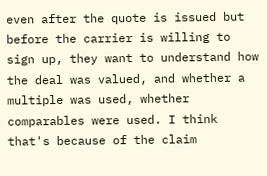even after the quote is issued but before the carrier is willing to sign up, they want to understand how the deal was valued, and whether a multiple was used, whether comparables were used. I think that's because of the claim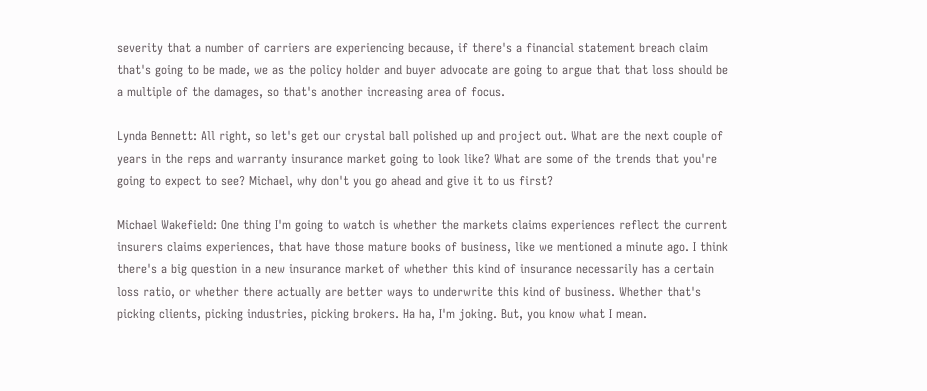severity that a number of carriers are experiencing because, if there's a financial statement breach claim that's going to be made, we as the policy holder and buyer advocate are going to argue that that loss should be a multiple of the damages, so that's another increasing area of focus.

Lynda Bennett: All right, so let's get our crystal ball polished up and project out. What are the next couple of years in the reps and warranty insurance market going to look like? What are some of the trends that you're going to expect to see? Michael, why don't you go ahead and give it to us first?

Michael Wakefield: One thing I'm going to watch is whether the markets claims experiences reflect the current insurers claims experiences, that have those mature books of business, like we mentioned a minute ago. I think there's a big question in a new insurance market of whether this kind of insurance necessarily has a certain loss ratio, or whether there actually are better ways to underwrite this kind of business. Whether that's picking clients, picking industries, picking brokers. Ha ha, I'm joking. But, you know what I mean.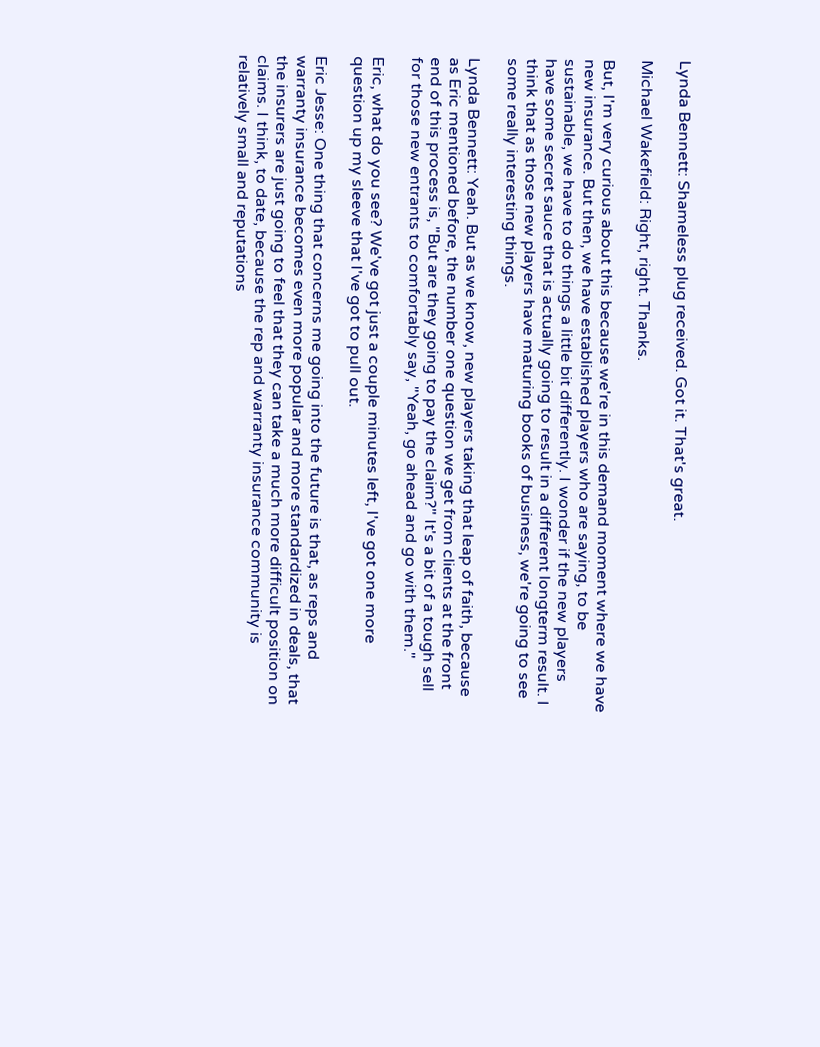Lynda Bennett: Shameless plug received. Got it. That's great.

Michael Wakefield: Right, right. Thanks.

But, I'm very curious about this because we're in this demand moment where we have new insurance. But then, we have established players who are saying, to be sustainable, we have to do things a little bit differently. I wonder if the new players have some secret sauce that is actually going to result in a different longterm result. I think that as those new players have maturing books of business, we're going to see some really interesting things.

Lynda Bennett: Yeah. But as we know, new players taking that leap of faith, because as Eric mentioned before, the number one question we get from clients at the front end of this process is, "But are they going to pay the claim?" It's a bit of a tough sell for those new entrants to comfortably say, "Yeah, go ahead and go with them."

Eric, what do you see? We've got just a couple minutes left, I've got one more question up my sleeve that I've got to pull out.

Eric Jesse: One thing that concerns me going into the future is that, as reps and warranty insurance becomes even more popular and more standardized in deals, that the insurers are just going to feel that they can take a much more difficult position on claims. I think, to date, because the rep and warranty insurance community is relatively small and reputations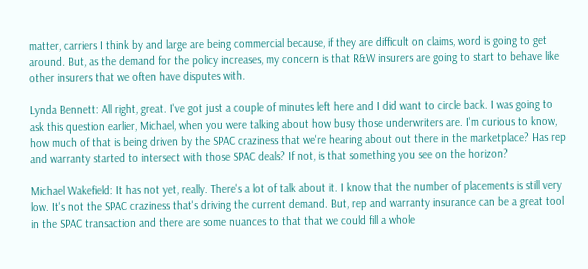matter, carriers I think by and large are being commercial because, if they are difficult on claims, word is going to get around. But, as the demand for the policy increases, my concern is that R&W insurers are going to start to behave like other insurers that we often have disputes with.

Lynda Bennett: All right, great. I've got just a couple of minutes left here and I did want to circle back. I was going to ask this question earlier, Michael, when you were talking about how busy those underwriters are. I'm curious to know, how much of that is being driven by the SPAC craziness that we're hearing about out there in the marketplace? Has rep and warranty started to intersect with those SPAC deals? If not, is that something you see on the horizon?

Michael Wakefield: It has not yet, really. There's a lot of talk about it. I know that the number of placements is still very low. It's not the SPAC craziness that's driving the current demand. But, rep and warranty insurance can be a great tool in the SPAC transaction and there are some nuances to that that we could fill a whole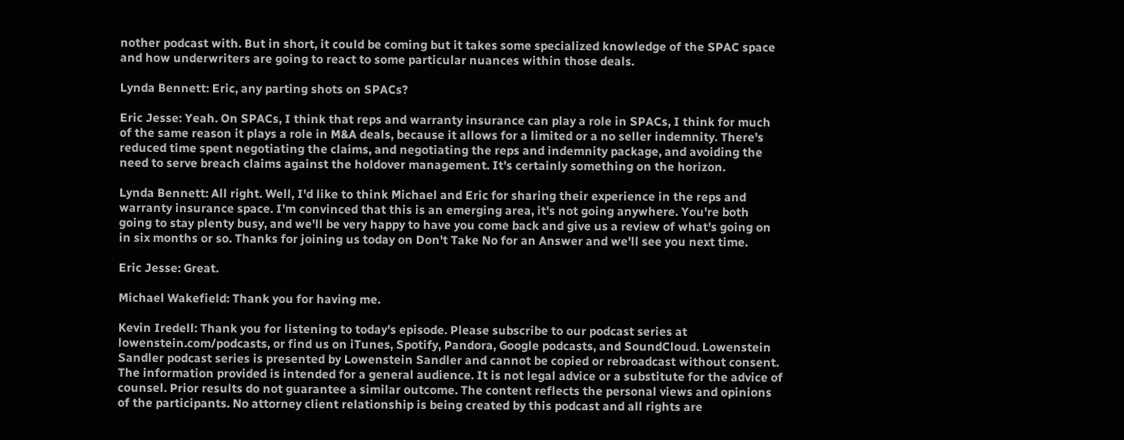nother podcast with. But in short, it could be coming but it takes some specialized knowledge of the SPAC space and how underwriters are going to react to some particular nuances within those deals.

Lynda Bennett: Eric, any parting shots on SPACs?

Eric Jesse: Yeah. On SPACs, I think that reps and warranty insurance can play a role in SPACs, I think for much of the same reason it plays a role in M&A deals, because it allows for a limited or a no seller indemnity. There's reduced time spent negotiating the claims, and negotiating the reps and indemnity package, and avoiding the need to serve breach claims against the holdover management. It's certainly something on the horizon.

Lynda Bennett: All right. Well, I'd like to think Michael and Eric for sharing their experience in the reps and warranty insurance space. I'm convinced that this is an emerging area, it's not going anywhere. You're both going to stay plenty busy, and we'll be very happy to have you come back and give us a review of what's going on in six months or so. Thanks for joining us today on Don't Take No for an Answer and we'll see you next time.

Eric Jesse: Great.

Michael Wakefield: Thank you for having me.

Kevin Iredell: Thank you for listening to today's episode. Please subscribe to our podcast series at lowenstein.com/podcasts, or find us on iTunes, Spotify, Pandora, Google podcasts, and SoundCloud. Lowenstein Sandler podcast series is presented by Lowenstein Sandler and cannot be copied or rebroadcast without consent. The information provided is intended for a general audience. It is not legal advice or a substitute for the advice of counsel. Prior results do not guarantee a similar outcome. The content reflects the personal views and opinions of the participants. No attorney client relationship is being created by this podcast and all rights are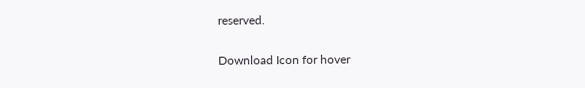reserved.

Download Icon for hover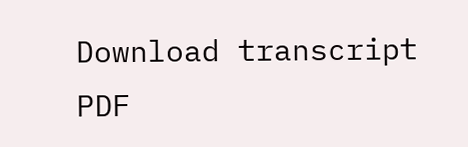Download transcript PDF